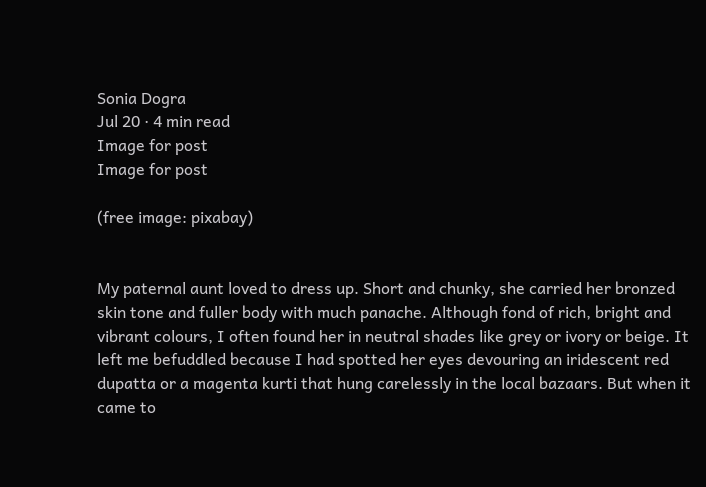Sonia Dogra
Jul 20 · 4 min read
Image for post
Image for post

(free image: pixabay)


My paternal aunt loved to dress up. Short and chunky, she carried her bronzed skin tone and fuller body with much panache. Although fond of rich, bright and vibrant colours, I often found her in neutral shades like grey or ivory or beige. It left me befuddled because I had spotted her eyes devouring an iridescent red dupatta or a magenta kurti that hung carelessly in the local bazaars. But when it came to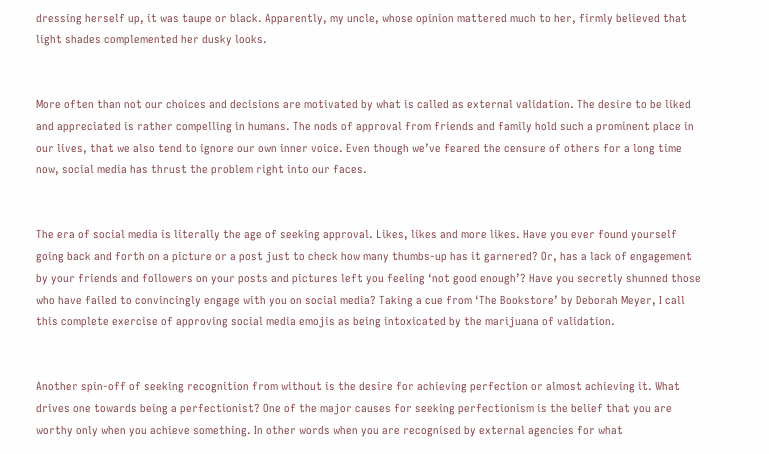dressing herself up, it was taupe or black. Apparently, my uncle, whose opinion mattered much to her, firmly believed that light shades complemented her dusky looks.


More often than not our choices and decisions are motivated by what is called as external validation. The desire to be liked and appreciated is rather compelling in humans. The nods of approval from friends and family hold such a prominent place in our lives, that we also tend to ignore our own inner voice. Even though we’ve feared the censure of others for a long time now, social media has thrust the problem right into our faces.


The era of social media is literally the age of seeking approval. Likes, likes and more likes. Have you ever found yourself going back and forth on a picture or a post just to check how many thumbs-up has it garnered? Or, has a lack of engagement by your friends and followers on your posts and pictures left you feeling ‘not good enough’? Have you secretly shunned those who have failed to convincingly engage with you on social media? Taking a cue from ‘The Bookstore’ by Deborah Meyer, I call this complete exercise of approving social media emojis as being intoxicated by the marijuana of validation.


Another spin-off of seeking recognition from without is the desire for achieving perfection or almost achieving it. What drives one towards being a perfectionist? One of the major causes for seeking perfectionism is the belief that you are worthy only when you achieve something. In other words when you are recognised by external agencies for what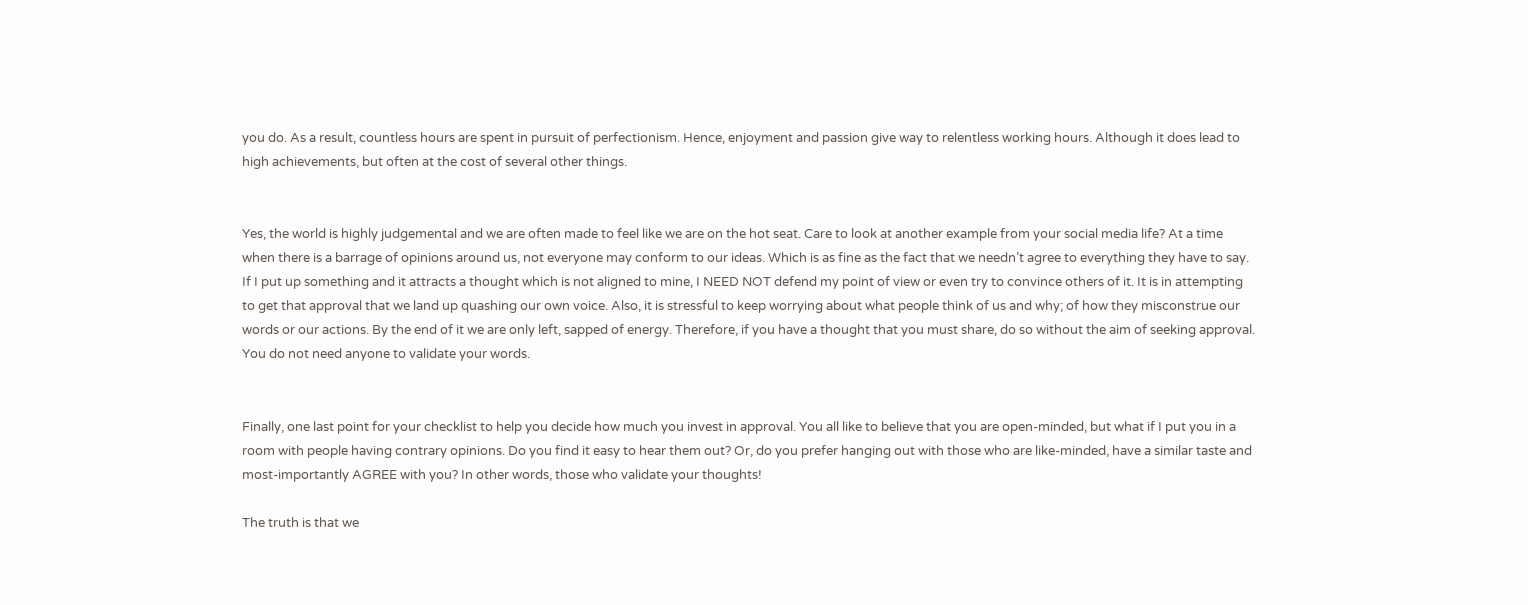you do. As a result, countless hours are spent in pursuit of perfectionism. Hence, enjoyment and passion give way to relentless working hours. Although it does lead to high achievements, but often at the cost of several other things.


Yes, the world is highly judgemental and we are often made to feel like we are on the hot seat. Care to look at another example from your social media life? At a time when there is a barrage of opinions around us, not everyone may conform to our ideas. Which is as fine as the fact that we needn’t agree to everything they have to say. If I put up something and it attracts a thought which is not aligned to mine, I NEED NOT defend my point of view or even try to convince others of it. It is in attempting to get that approval that we land up quashing our own voice. Also, it is stressful to keep worrying about what people think of us and why; of how they misconstrue our words or our actions. By the end of it we are only left, sapped of energy. Therefore, if you have a thought that you must share, do so without the aim of seeking approval. You do not need anyone to validate your words.


Finally, one last point for your checklist to help you decide how much you invest in approval. You all like to believe that you are open-minded, but what if I put you in a room with people having contrary opinions. Do you find it easy to hear them out? Or, do you prefer hanging out with those who are like-minded, have a similar taste and most-importantly AGREE with you? In other words, those who validate your thoughts!

The truth is that we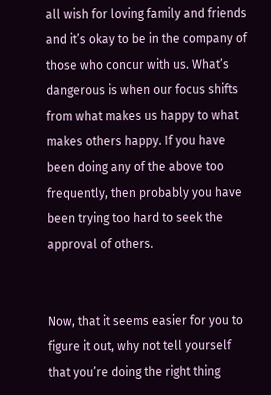all wish for loving family and friends and it’s okay to be in the company of those who concur with us. What’s dangerous is when our focus shifts from what makes us happy to what makes others happy. If you have been doing any of the above too frequently, then probably you have been trying too hard to seek the approval of others.


Now, that it seems easier for you to figure it out, why not tell yourself that you’re doing the right thing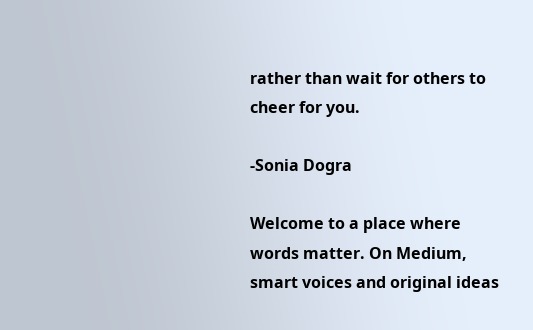rather than wait for others to cheer for you.

-Sonia Dogra

Welcome to a place where words matter. On Medium, smart voices and original ideas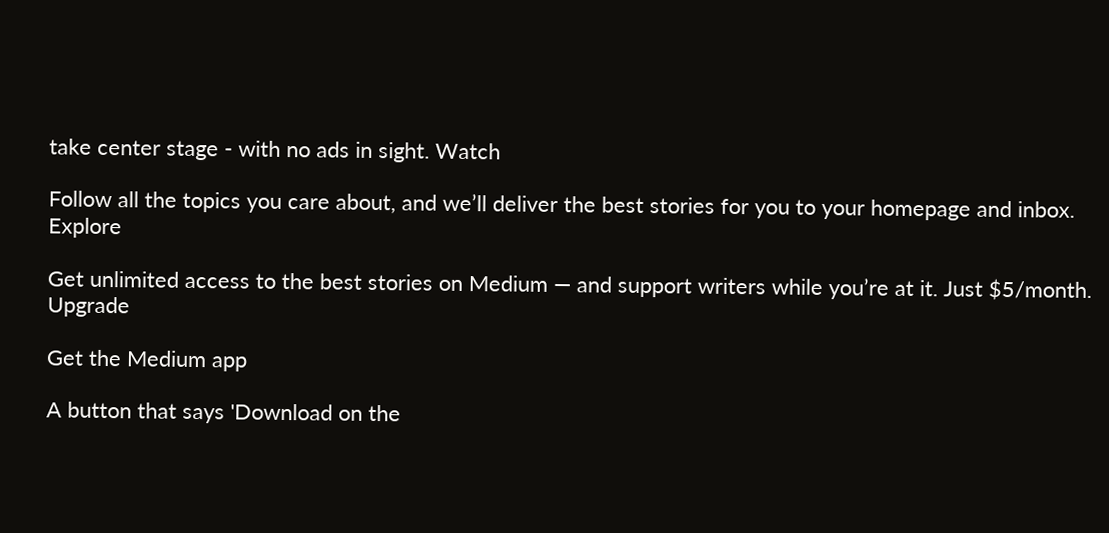take center stage - with no ads in sight. Watch

Follow all the topics you care about, and we’ll deliver the best stories for you to your homepage and inbox. Explore

Get unlimited access to the best stories on Medium — and support writers while you’re at it. Just $5/month. Upgrade

Get the Medium app

A button that says 'Download on the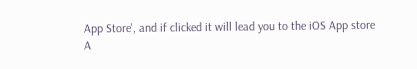App Store', and if clicked it will lead you to the iOS App store
A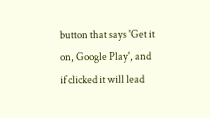button that says 'Get it on, Google Play', and if clicked it will lead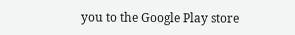you to the Google Play store